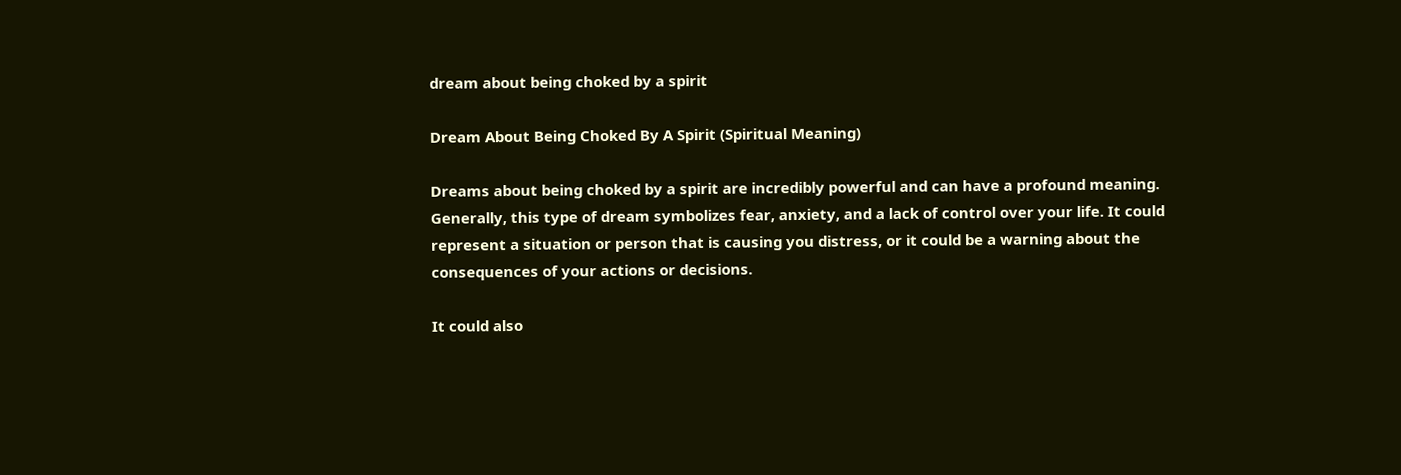dream about being choked by a spirit

Dream About Being Choked By A Spirit (Spiritual Meaning)

Dreams about being choked by a spirit are incredibly powerful and can have a profound meaning. Generally, this type of dream symbolizes fear, anxiety, and a lack of control over your life. It could represent a situation or person that is causing you distress, or it could be a warning about the consequences of your actions or decisions.

It could also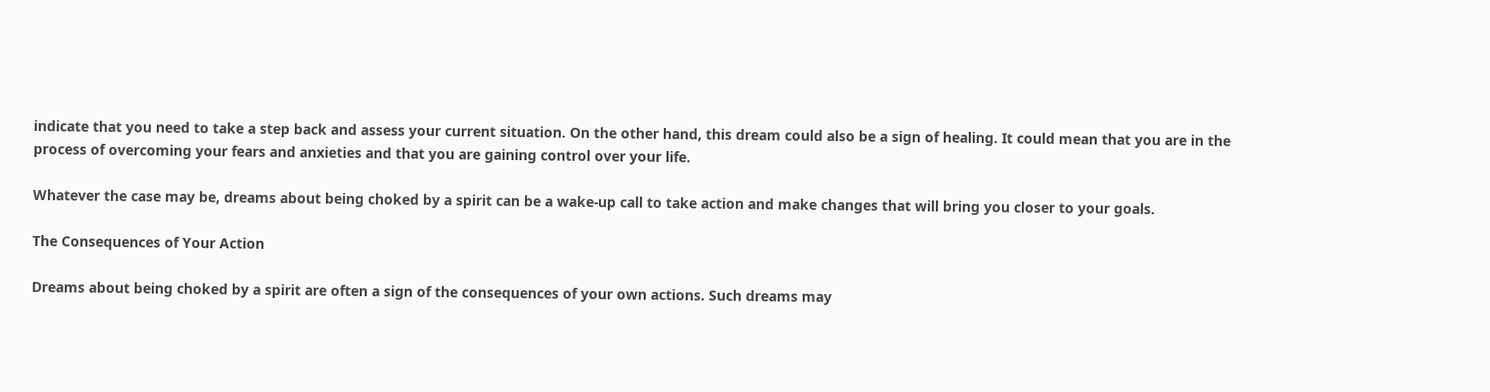indicate that you need to take a step back and assess your current situation. On the other hand, this dream could also be a sign of healing. It could mean that you are in the process of overcoming your fears and anxieties and that you are gaining control over your life.

Whatever the case may be, dreams about being choked by a spirit can be a wake-up call to take action and make changes that will bring you closer to your goals.

The Consequences of Your Action

Dreams about being choked by a spirit are often a sign of the consequences of your own actions. Such dreams may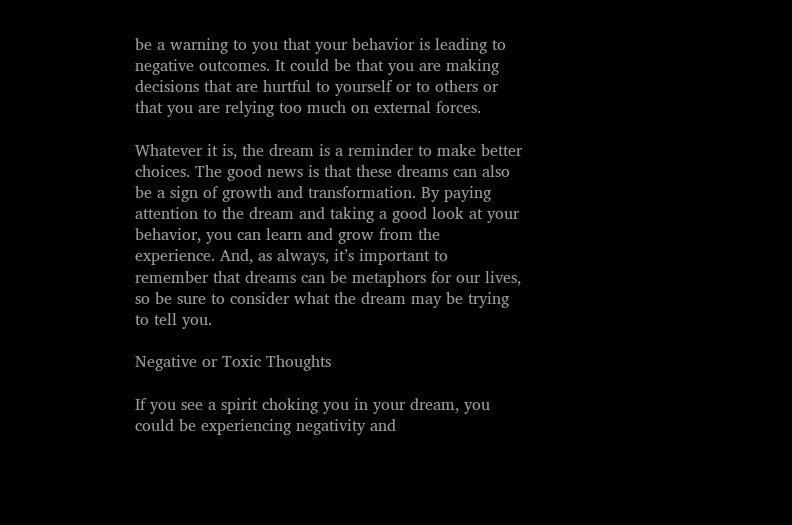be a warning to you that your behavior is leading to negative outcomes. It could be that you are making decisions that are hurtful to yourself or to others or that you are relying too much on external forces.

Whatever it is, the dream is a reminder to make better choices. The good news is that these dreams can also be a sign of growth and transformation. By paying attention to the dream and taking a good look at your behavior, you can learn and grow from the experience. And, as always, it’s important to remember that dreams can be metaphors for our lives, so be sure to consider what the dream may be trying to tell you.

Negative or Toxic Thoughts

If you see a spirit choking you in your dream, you could be experiencing negativity and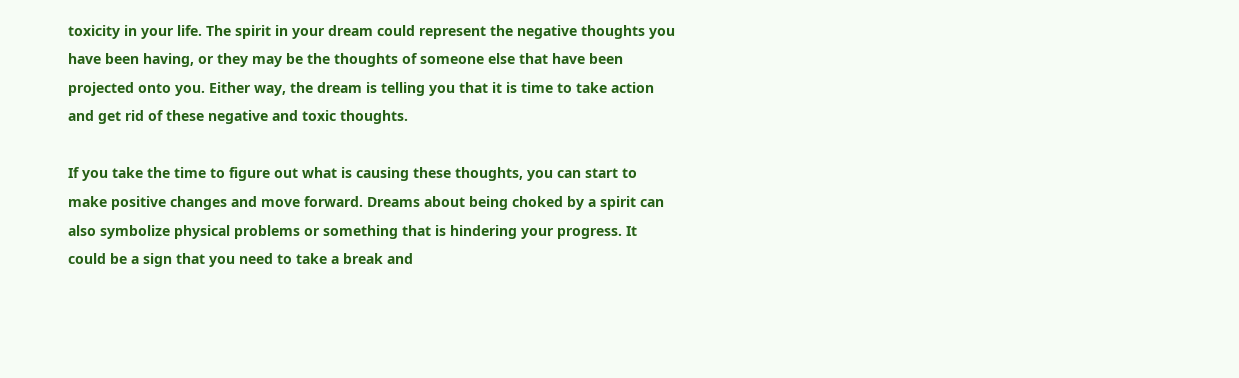toxicity in your life. The spirit in your dream could represent the negative thoughts you have been having, or they may be the thoughts of someone else that have been projected onto you. Either way, the dream is telling you that it is time to take action and get rid of these negative and toxic thoughts.

If you take the time to figure out what is causing these thoughts, you can start to make positive changes and move forward. Dreams about being choked by a spirit can also symbolize physical problems or something that is hindering your progress. It could be a sign that you need to take a break and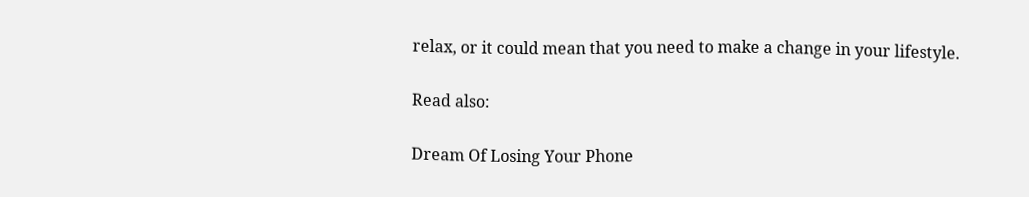relax, or it could mean that you need to make a change in your lifestyle.

Read also:

Dream Of Losing Your Phone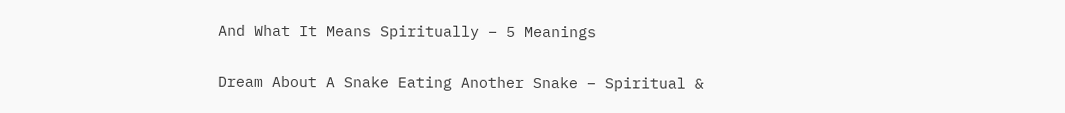And What It Means Spiritually – 5 Meanings

Dream About A Snake Eating Another Snake – Spiritual &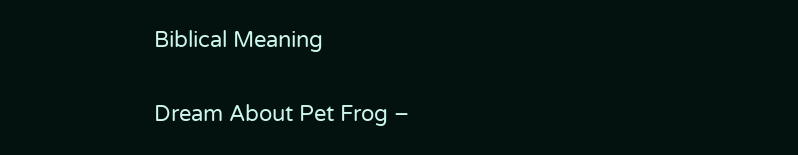Biblical Meaning

Dream About Pet Frog –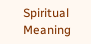Spiritual Meaning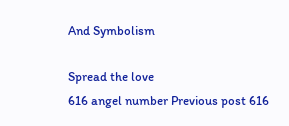And Symbolism

Spread the love
616 angel number Previous post 616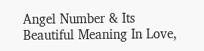Angel Number & Its Beautiful Meaning In Love,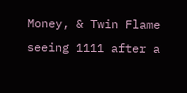Money, & Twin Flame
seeing 1111 after a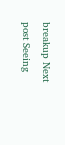breakup Next post Seeing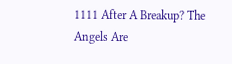1111 After A Breakup? The Angels Are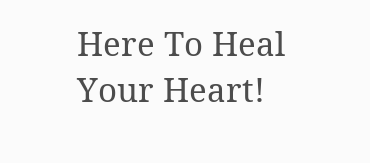Here To Heal Your Heart!